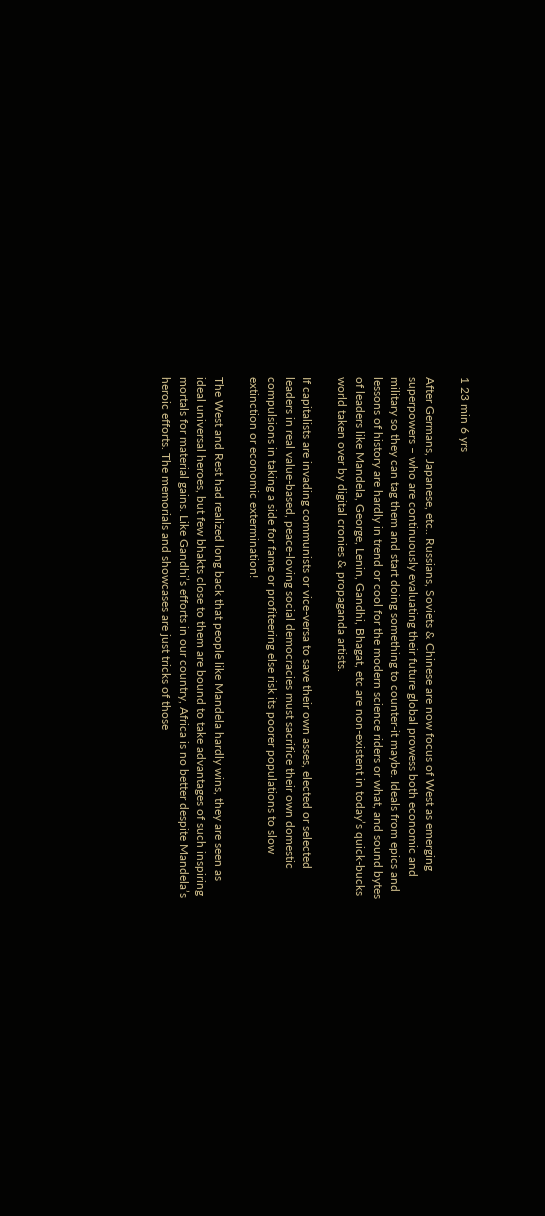1 23 min 6 yrs

After Germans, Japanese, etc.. Russians, Soviets & Chinese are now focus of West as emerging superpowers – who are continuously evaluating their future global prowess both economic and military so they can tag them and start doing something to counter-it maybe. Ideals from epics and lessons of history are hardly in trend or cool for the modern science riders or what, and sound bytes of leaders like Mandela, George, Lenin, Gandhi, Bhagat, etc are non-existent in today’s quick-bucks world taken over by digital cronies & propaganda artists.

If capitalists are invading communists or vice-versa to save their own asses, elected or selected leaders in real value-based, peace-loving social democracies must sacrifice their own domestic compulsions in taking a side for fame or profiteering else risk its poorer populations to slow extinction or economic extermination!

The West and Rest had realized long back that people like Mandela hardly wins, they are seen as ideal universal heroes, but few bhakts close to them are bound to take advantages of such inspiring mortals for material gains. Like Gandhi’s efforts in our country, Africa is no better despite Mandela’s heroic efforts. The memorials and showcases are just tricks of those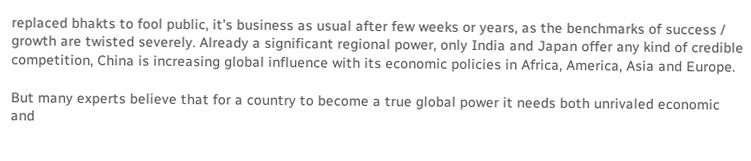replaced bhakts to fool public, it’s business as usual after few weeks or years, as the benchmarks of success / growth are twisted severely. Already a significant regional power, only India and Japan offer any kind of credible competition, China is increasing global influence with its economic policies in Africa, America, Asia and Europe.

But many experts believe that for a country to become a true global power it needs both unrivaled economic and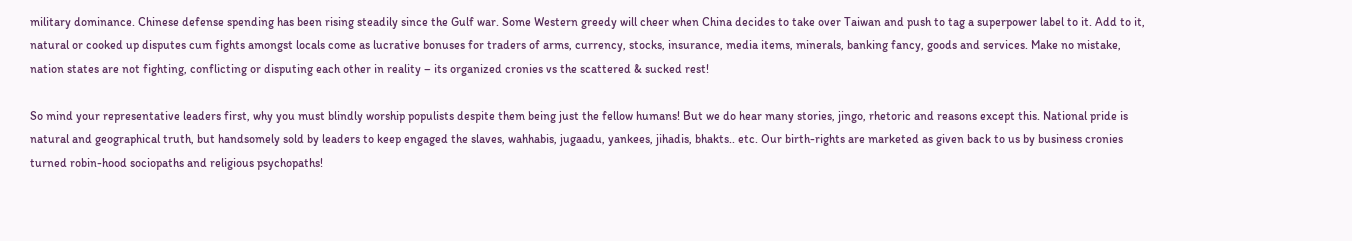military dominance. Chinese defense spending has been rising steadily since the Gulf war. Some Western greedy will cheer when China decides to take over Taiwan and push to tag a superpower label to it. Add to it, natural or cooked up disputes cum fights amongst locals come as lucrative bonuses for traders of arms, currency, stocks, insurance, media items, minerals, banking fancy, goods and services. Make no mistake, nation states are not fighting, conflicting or disputing each other in reality – its organized cronies vs the scattered & sucked rest!

So mind your representative leaders first, why you must blindly worship populists despite them being just the fellow humans! But we do hear many stories, jingo, rhetoric and reasons except this. National pride is natural and geographical truth, but handsomely sold by leaders to keep engaged the slaves, wahhabis, jugaadu, yankees, jihadis, bhakts.. etc. Our birth-rights are marketed as given back to us by business cronies turned robin-hood sociopaths and religious psychopaths!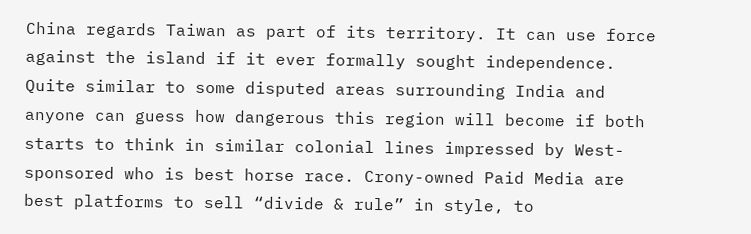China regards Taiwan as part of its territory. It can use force against the island if it ever formally sought independence. Quite similar to some disputed areas surrounding India and anyone can guess how dangerous this region will become if both starts to think in similar colonial lines impressed by West-sponsored who is best horse race. Crony-owned Paid Media are best platforms to sell “divide & rule” in style, to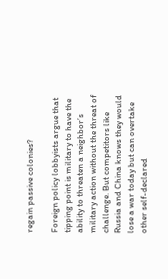regain passive colonies?

Foreign policy lobbyists argue that tipping point is military to have the ability to threaten a neighbor’s military action without the threat of challenge. But competitors like Russia and China knows they would lose a war today but can overtake other self-declared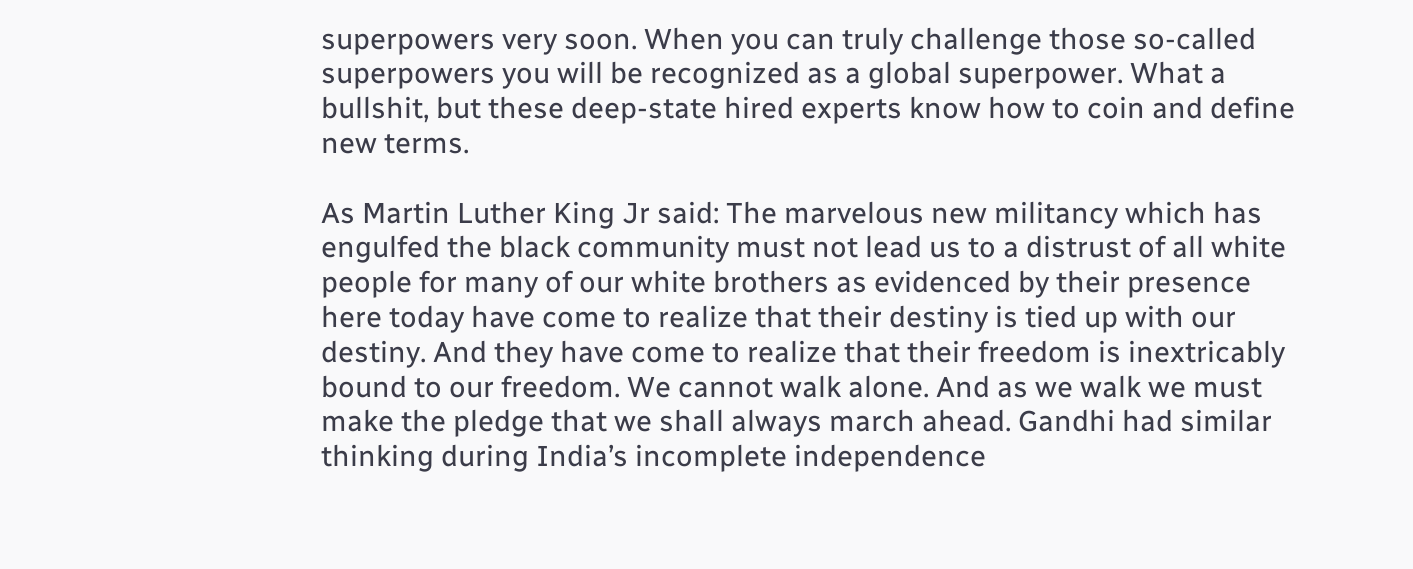superpowers very soon. When you can truly challenge those so-called superpowers you will be recognized as a global superpower. What a bullshit, but these deep-state hired experts know how to coin and define new terms.

As Martin Luther King Jr said: The marvelous new militancy which has engulfed the black community must not lead us to a distrust of all white people for many of our white brothers as evidenced by their presence here today have come to realize that their destiny is tied up with our destiny. And they have come to realize that their freedom is inextricably bound to our freedom. We cannot walk alone. And as we walk we must make the pledge that we shall always march ahead. Gandhi had similar thinking during India’s incomplete independence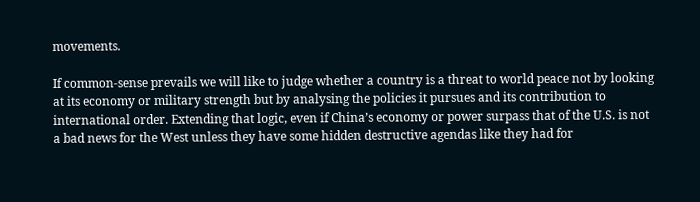movements.

If common-sense prevails we will like to judge whether a country is a threat to world peace not by looking at its economy or military strength but by analysing the policies it pursues and its contribution to international order. Extending that logic, even if China’s economy or power surpass that of the U.S. is not a bad news for the West unless they have some hidden destructive agendas like they had for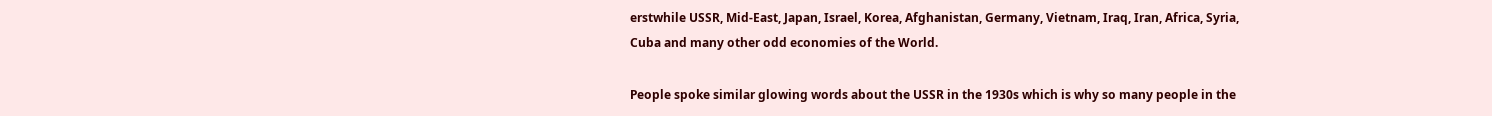erstwhile USSR, Mid-East, Japan, Israel, Korea, Afghanistan, Germany, Vietnam, Iraq, Iran, Africa, Syria, Cuba and many other odd economies of the World.

People spoke similar glowing words about the USSR in the 1930s which is why so many people in the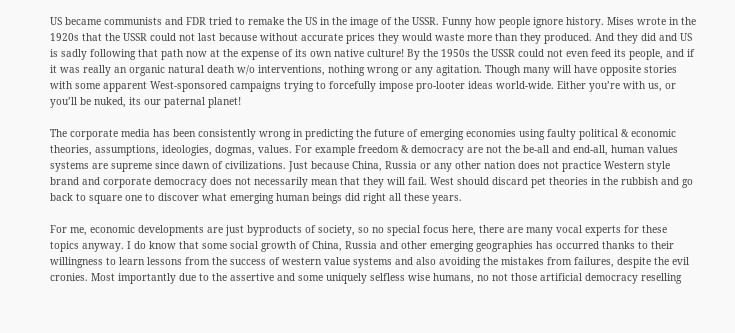US became communists and FDR tried to remake the US in the image of the USSR. Funny how people ignore history. Mises wrote in the 1920s that the USSR could not last because without accurate prices they would waste more than they produced. And they did and US is sadly following that path now at the expense of its own native culture! By the 1950s the USSR could not even feed its people, and if it was really an organic natural death w/o interventions, nothing wrong or any agitation. Though many will have opposite stories with some apparent West-sponsored campaigns trying to forcefully impose pro-looter ideas world-wide. Either you’re with us, or you’ll be nuked, its our paternal planet!

The corporate media has been consistently wrong in predicting the future of emerging economies using faulty political & economic theories, assumptions, ideologies, dogmas, values. For example freedom & democracy are not the be-all and end-all, human values systems are supreme since dawn of civilizations. Just because China, Russia or any other nation does not practice Western style brand and corporate democracy does not necessarily mean that they will fail. West should discard pet theories in the rubbish and go back to square one to discover what emerging human beings did right all these years.

For me, economic developments are just byproducts of society, so no special focus here, there are many vocal experts for these topics anyway. I do know that some social growth of China, Russia and other emerging geographies has occurred thanks to their willingness to learn lessons from the success of western value systems and also avoiding the mistakes from failures, despite the evil cronies. Most importantly due to the assertive and some uniquely selfless wise humans, no not those artificial democracy reselling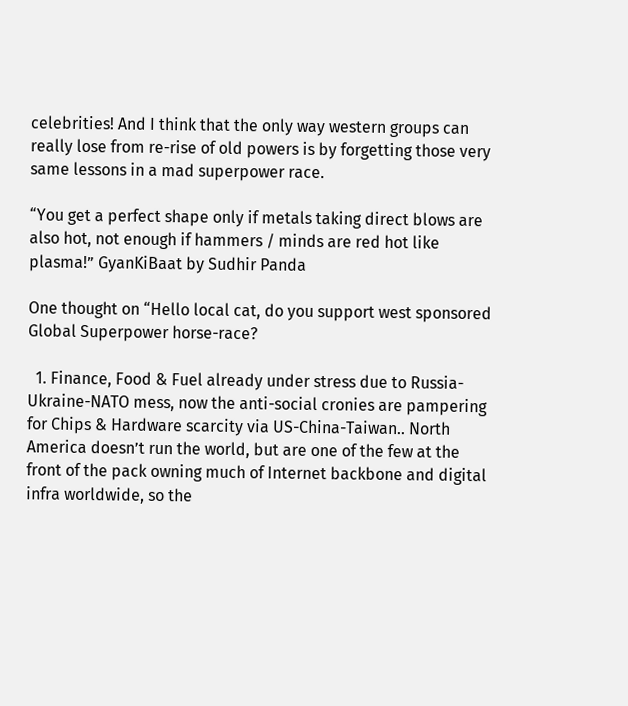celebrities! And I think that the only way western groups can really lose from re-rise of old powers is by forgetting those very same lessons in a mad superpower race.

“You get a perfect shape only if metals taking direct blows are also hot, not enough if hammers / minds are red hot like plasma!” GyanKiBaat by Sudhir Panda

One thought on “Hello local cat, do you support west sponsored Global Superpower horse-race?

  1. Finance, Food & Fuel already under stress due to Russia-Ukraine-NATO mess, now the anti-social cronies are pampering for Chips & Hardware scarcity via US-China-Taiwan.. North America doesn’t run the world, but are one of the few at the front of the pack owning much of Internet backbone and digital infra worldwide, so the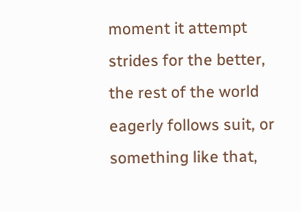moment it attempt strides for the better, the rest of the world eagerly follows suit, or something like that,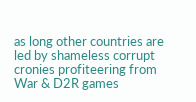as long other countries are led by shameless corrupt cronies profiteering from War & D2R games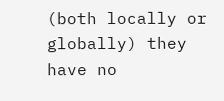(both locally or globally) they have no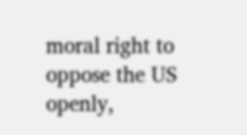moral right to oppose the US openly,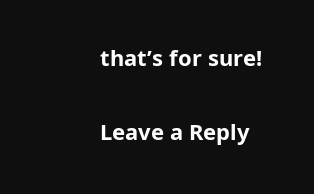that’s for sure!

Leave a Reply